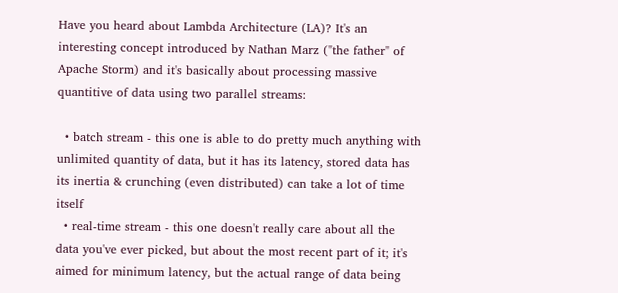Have you heard about Lambda Architecture (LA)? It's an interesting concept introduced by Nathan Marz ("the father" of Apache Storm) and it's basically about processing massive quantitive of data using two parallel streams:

  • batch stream - this one is able to do pretty much anything with unlimited quantity of data, but it has its latency, stored data has its inertia & crunching (even distributed) can take a lot of time itself
  • real-time stream - this one doesn't really care about all the data you've ever picked, but about the most recent part of it; it's aimed for minimum latency, but the actual range of data being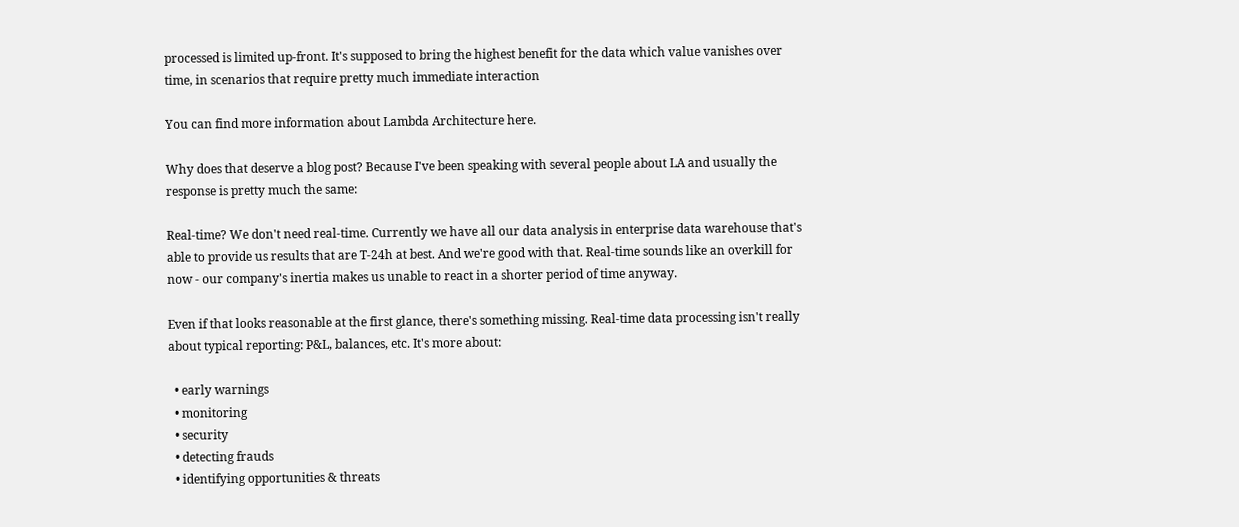processed is limited up-front. It's supposed to bring the highest benefit for the data which value vanishes over time, in scenarios that require pretty much immediate interaction

You can find more information about Lambda Architecture here.

Why does that deserve a blog post? Because I've been speaking with several people about LA and usually the response is pretty much the same:

Real-time? We don't need real-time. Currently we have all our data analysis in enterprise data warehouse that's able to provide us results that are T-24h at best. And we're good with that. Real-time sounds like an overkill for now - our company's inertia makes us unable to react in a shorter period of time anyway.

Even if that looks reasonable at the first glance, there's something missing. Real-time data processing isn't really about typical reporting: P&L, balances, etc. It's more about:

  • early warnings
  • monitoring
  • security
  • detecting frauds
  • identifying opportunities & threats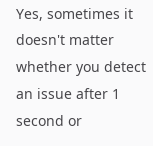Yes, sometimes it doesn't matter whether you detect an issue after 1 second or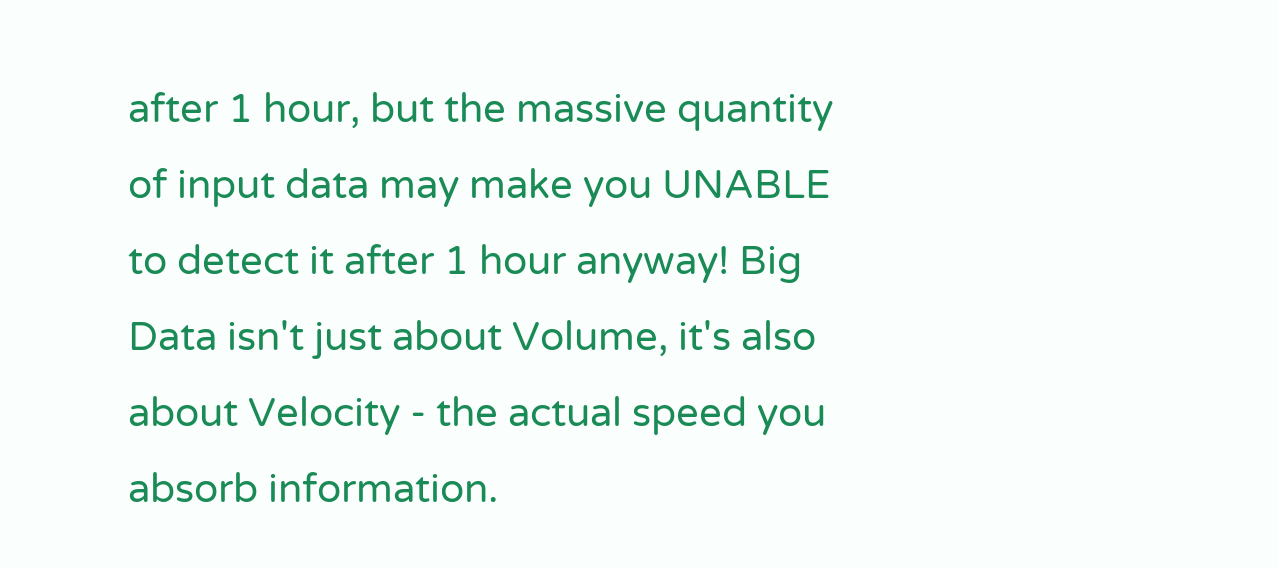after 1 hour, but the massive quantity of input data may make you UNABLE to detect it after 1 hour anyway! Big Data isn't just about Volume, it's also about Velocity - the actual speed you absorb information.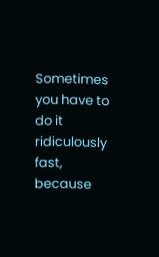Sometimes you have to do it ridiculously fast, because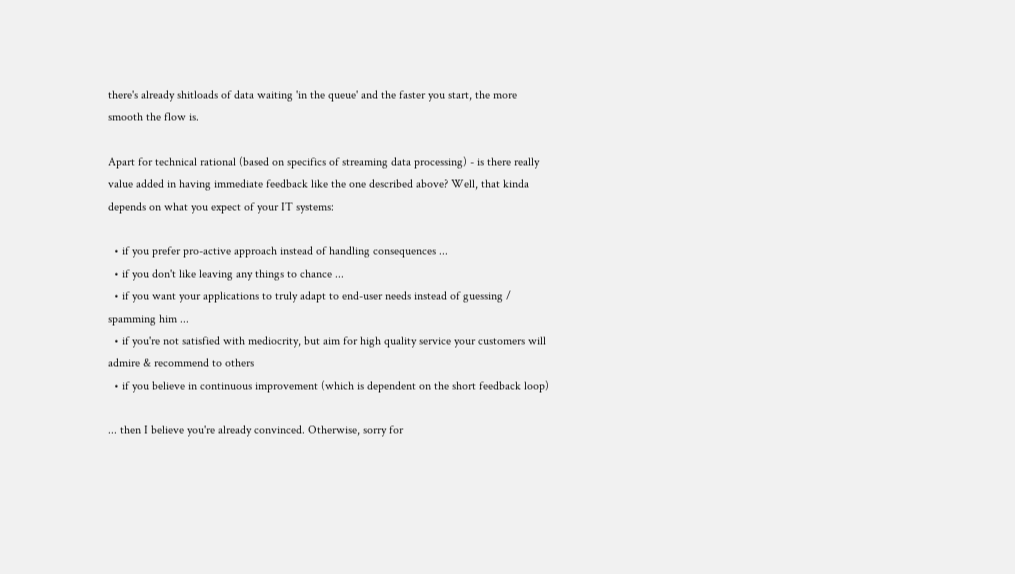there's already shitloads of data waiting 'in the queue' and the faster you start, the more smooth the flow is.

Apart for technical rational (based on specifics of streaming data processing) - is there really value added in having immediate feedback like the one described above? Well, that kinda depends on what you expect of your IT systems:

  • if you prefer pro-active approach instead of handling consequences ...
  • if you don't like leaving any things to chance ...
  • if you want your applications to truly adapt to end-user needs instead of guessing / spamming him ...
  • if you're not satisfied with mediocrity, but aim for high quality service your customers will admire & recommend to others
  • if you believe in continuous improvement (which is dependent on the short feedback loop)

... then I believe you're already convinced. Otherwise, sorry for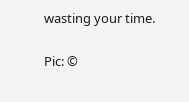wasting your time.

Pic: ©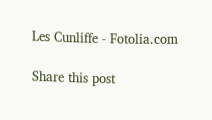Les Cunliffe - Fotolia.com

Share this post